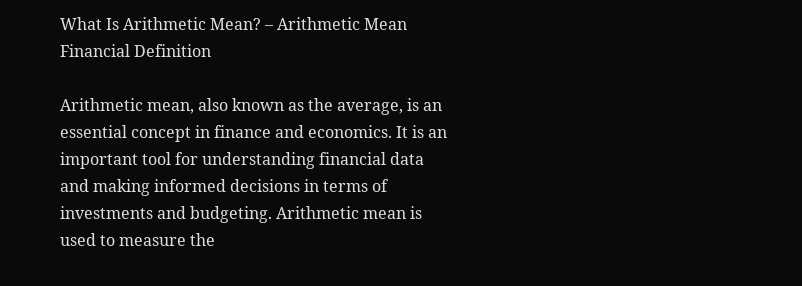What Is Arithmetic Mean? – Arithmetic Mean Financial Definition

Arithmetic mean, also known as the average, is an essential concept in finance and economics. It is an important tool for understanding financial data and making informed decisions in terms of investments and budgeting. Arithmetic mean is used to measure the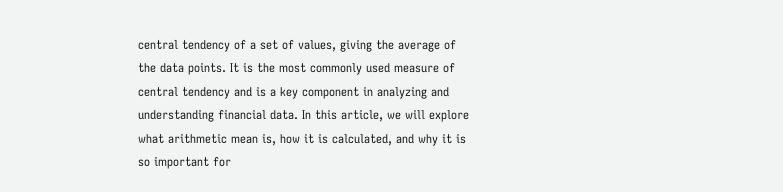central tendency of a set of values, giving the average of the data points. It is the most commonly used measure of central tendency and is a key component in analyzing and understanding financial data. In this article, we will explore what arithmetic mean is, how it is calculated, and why it is so important for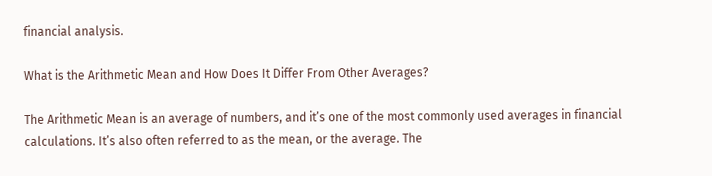financial analysis.

What is the Arithmetic Mean and How Does It Differ From Other Averages?

The Arithmetic Mean is an average of numbers, and it’s one of the most commonly used averages in financial calculations. It’s also often referred to as the mean, or the average. The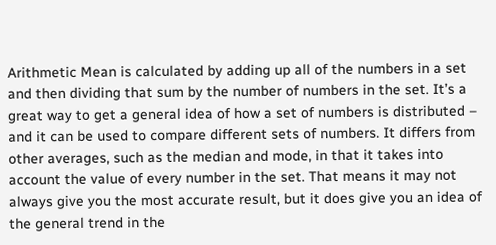Arithmetic Mean is calculated by adding up all of the numbers in a set and then dividing that sum by the number of numbers in the set. It’s a great way to get a general idea of how a set of numbers is distributed – and it can be used to compare different sets of numbers. It differs from other averages, such as the median and mode, in that it takes into account the value of every number in the set. That means it may not always give you the most accurate result, but it does give you an idea of the general trend in the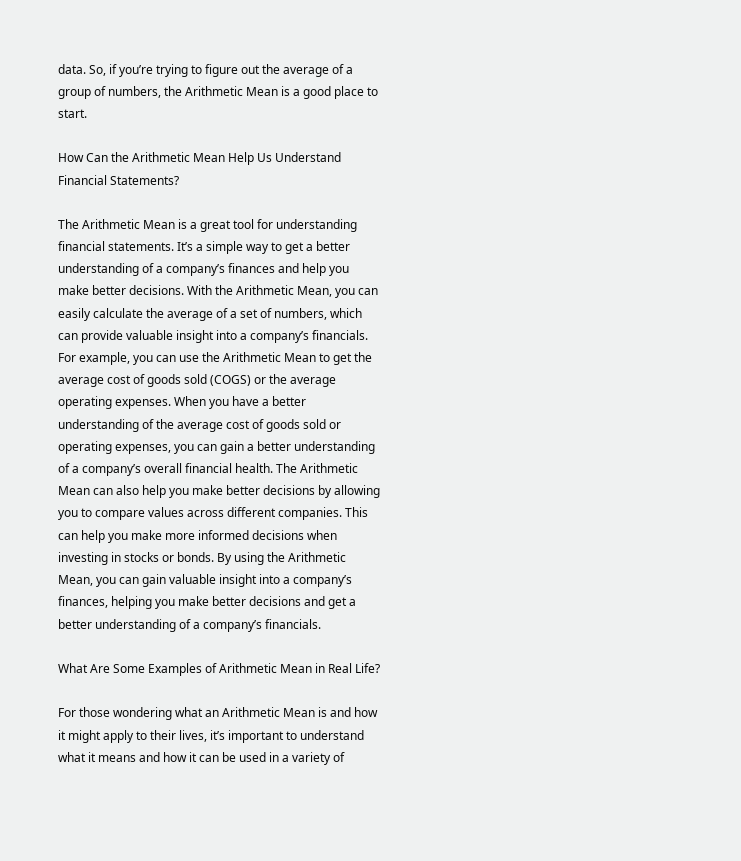data. So, if you’re trying to figure out the average of a group of numbers, the Arithmetic Mean is a good place to start.

How Can the Arithmetic Mean Help Us Understand Financial Statements?

The Arithmetic Mean is a great tool for understanding financial statements. It’s a simple way to get a better understanding of a company’s finances and help you make better decisions. With the Arithmetic Mean, you can easily calculate the average of a set of numbers, which can provide valuable insight into a company’s financials. For example, you can use the Arithmetic Mean to get the average cost of goods sold (COGS) or the average operating expenses. When you have a better understanding of the average cost of goods sold or operating expenses, you can gain a better understanding of a company’s overall financial health. The Arithmetic Mean can also help you make better decisions by allowing you to compare values across different companies. This can help you make more informed decisions when investing in stocks or bonds. By using the Arithmetic Mean, you can gain valuable insight into a company’s finances, helping you make better decisions and get a better understanding of a company’s financials.

What Are Some Examples of Arithmetic Mean in Real Life?

For those wondering what an Arithmetic Mean is and how it might apply to their lives, it’s important to understand what it means and how it can be used in a variety of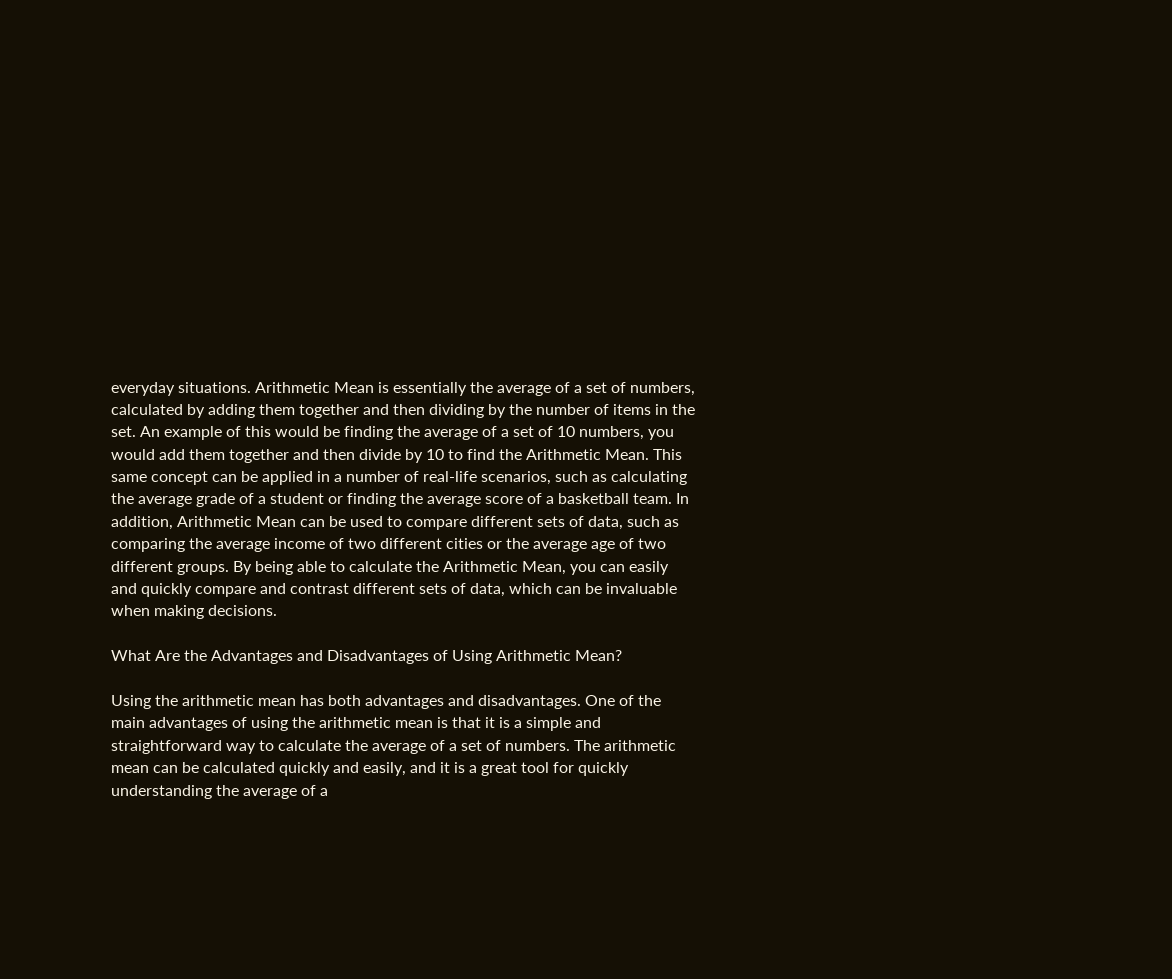everyday situations. Arithmetic Mean is essentially the average of a set of numbers, calculated by adding them together and then dividing by the number of items in the set. An example of this would be finding the average of a set of 10 numbers, you would add them together and then divide by 10 to find the Arithmetic Mean. This same concept can be applied in a number of real-life scenarios, such as calculating the average grade of a student or finding the average score of a basketball team. In addition, Arithmetic Mean can be used to compare different sets of data, such as comparing the average income of two different cities or the average age of two different groups. By being able to calculate the Arithmetic Mean, you can easily and quickly compare and contrast different sets of data, which can be invaluable when making decisions.

What Are the Advantages and Disadvantages of Using Arithmetic Mean?

Using the arithmetic mean has both advantages and disadvantages. One of the main advantages of using the arithmetic mean is that it is a simple and straightforward way to calculate the average of a set of numbers. The arithmetic mean can be calculated quickly and easily, and it is a great tool for quickly understanding the average of a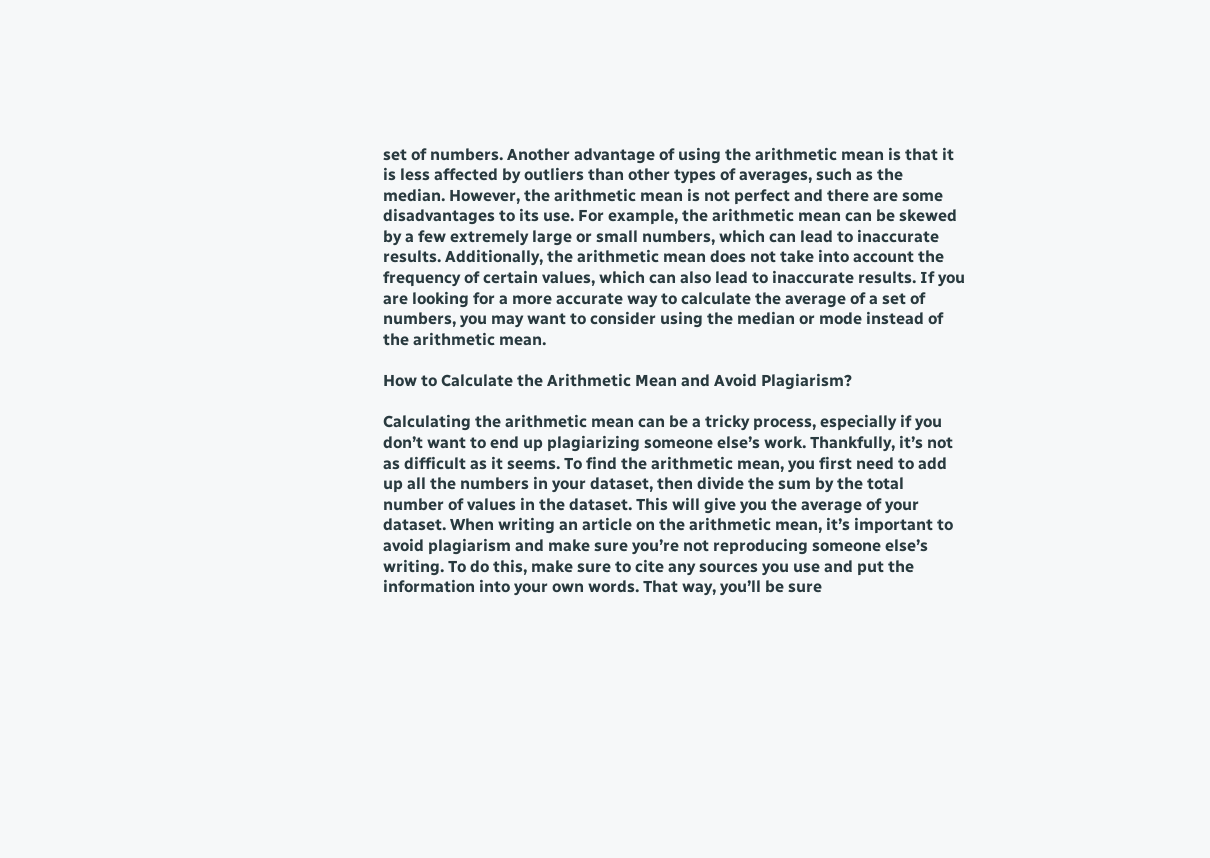set of numbers. Another advantage of using the arithmetic mean is that it is less affected by outliers than other types of averages, such as the median. However, the arithmetic mean is not perfect and there are some disadvantages to its use. For example, the arithmetic mean can be skewed by a few extremely large or small numbers, which can lead to inaccurate results. Additionally, the arithmetic mean does not take into account the frequency of certain values, which can also lead to inaccurate results. If you are looking for a more accurate way to calculate the average of a set of numbers, you may want to consider using the median or mode instead of the arithmetic mean.

How to Calculate the Arithmetic Mean and Avoid Plagiarism?

Calculating the arithmetic mean can be a tricky process, especially if you don’t want to end up plagiarizing someone else’s work. Thankfully, it’s not as difficult as it seems. To find the arithmetic mean, you first need to add up all the numbers in your dataset, then divide the sum by the total number of values in the dataset. This will give you the average of your dataset. When writing an article on the arithmetic mean, it’s important to avoid plagiarism and make sure you’re not reproducing someone else’s writing. To do this, make sure to cite any sources you use and put the information into your own words. That way, you’ll be sure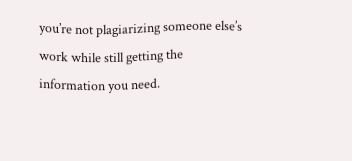you’re not plagiarizing someone else’s work while still getting the information you need.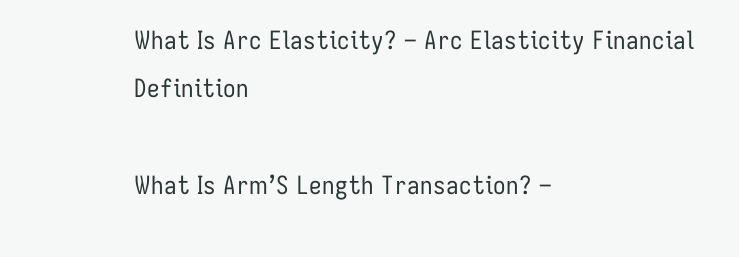What Is Arc Elasticity? – Arc Elasticity Financial Definition

What Is Arm’S Length Transaction? –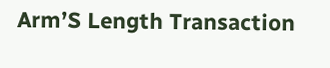Arm’S Length Transaction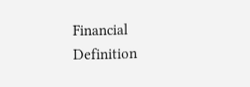Financial Definition